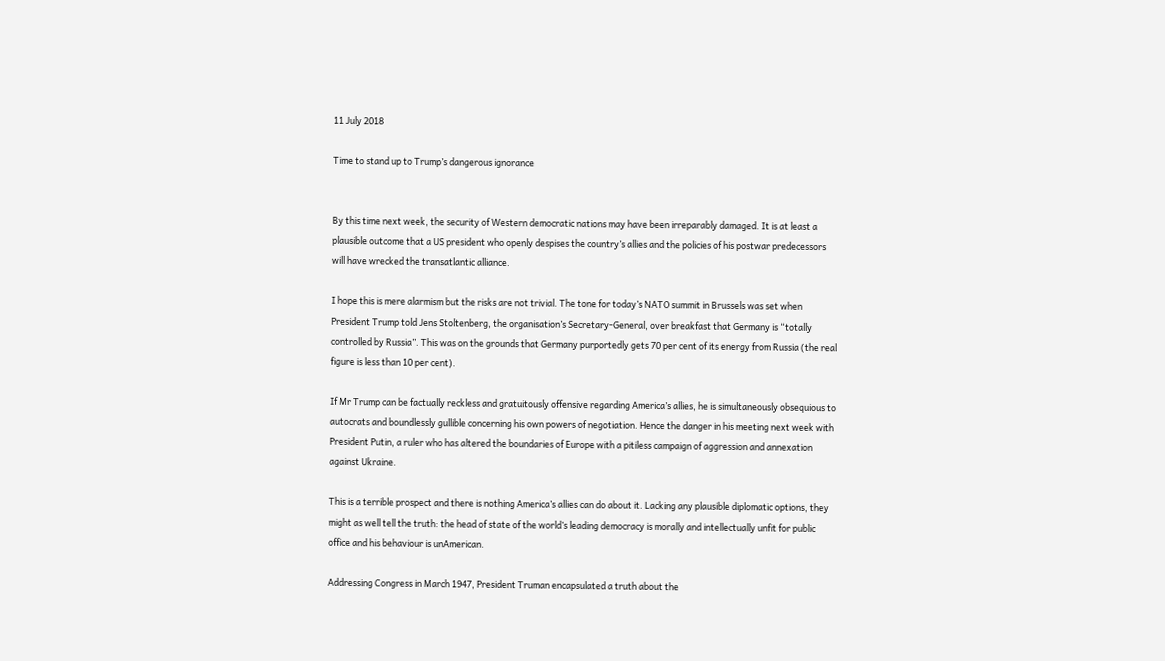11 July 2018

Time to stand up to Trump’s dangerous ignorance


By this time next week, the security of Western democratic nations may have been irreparably damaged. It is at least a plausible outcome that a US president who openly despises the country’s allies and the policies of his postwar predecessors will have wrecked the transatlantic alliance.

I hope this is mere alarmism but the risks are not trivial. The tone for today’s NATO summit in Brussels was set when President Trump told Jens Stoltenberg, the organisation’s Secretary-General, over breakfast that Germany is “totally controlled by Russia”. This was on the grounds that Germany purportedly gets 70 per cent of its energy from Russia (the real figure is less than 10 per cent).

If Mr Trump can be factually reckless and gratuitously offensive regarding America’s allies, he is simultaneously obsequious to autocrats and boundlessly gullible concerning his own powers of negotiation. Hence the danger in his meeting next week with President Putin, a ruler who has altered the boundaries of Europe with a pitiless campaign of aggression and annexation against Ukraine.

This is a terrible prospect and there is nothing America’s allies can do about it. Lacking any plausible diplomatic options, they might as well tell the truth: the head of state of the world’s leading democracy is morally and intellectually unfit for public office and his behaviour is unAmerican.

Addressing Congress in March 1947, President Truman encapsulated a truth about the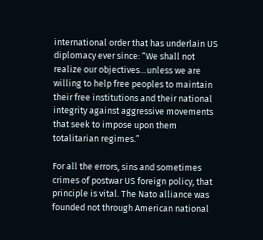international order that has underlain US diplomacy ever since: “We shall not realize our objectives…unless we are willing to help free peoples to maintain their free institutions and their national integrity against aggressive movements that seek to impose upon them totalitarian regimes.”

For all the errors, sins and sometimes crimes of postwar US foreign policy, that principle is vital. The Nato alliance was founded not through American national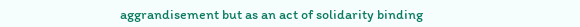aggrandisement but as an act of solidarity binding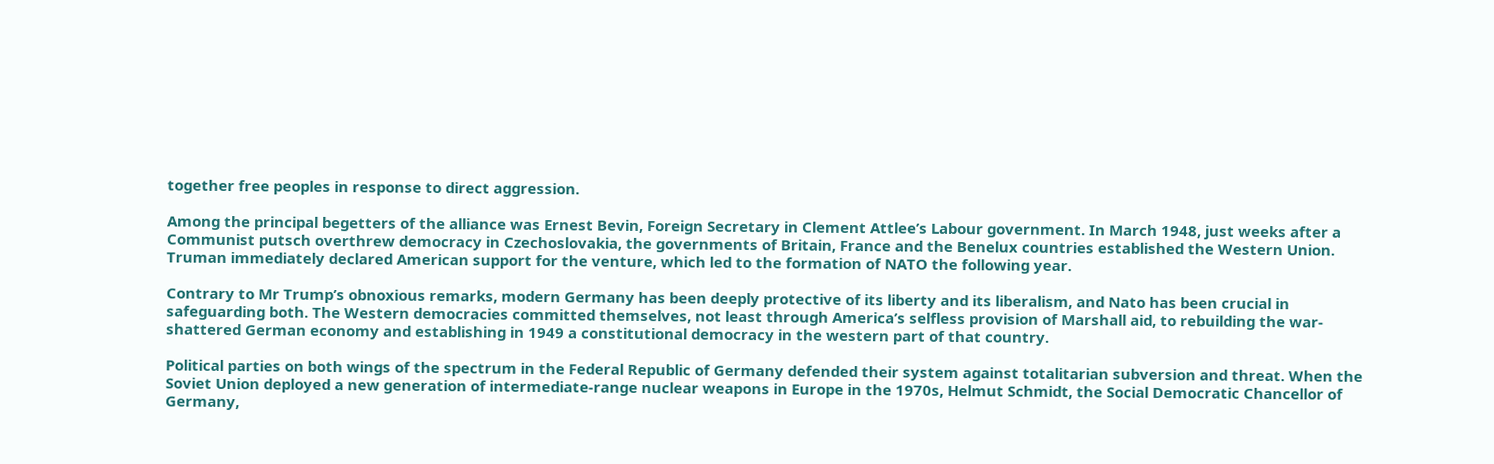together free peoples in response to direct aggression.

Among the principal begetters of the alliance was Ernest Bevin, Foreign Secretary in Clement Attlee’s Labour government. In March 1948, just weeks after a Communist putsch overthrew democracy in Czechoslovakia, the governments of Britain, France and the Benelux countries established the Western Union. Truman immediately declared American support for the venture, which led to the formation of NATO the following year.

Contrary to Mr Trump’s obnoxious remarks, modern Germany has been deeply protective of its liberty and its liberalism, and Nato has been crucial in safeguarding both. The Western democracies committed themselves, not least through America’s selfless provision of Marshall aid, to rebuilding the war-shattered German economy and establishing in 1949 a constitutional democracy in the western part of that country.

Political parties on both wings of the spectrum in the Federal Republic of Germany defended their system against totalitarian subversion and threat. When the Soviet Union deployed a new generation of intermediate-range nuclear weapons in Europe in the 1970s, Helmut Schmidt, the Social Democratic Chancellor of Germany,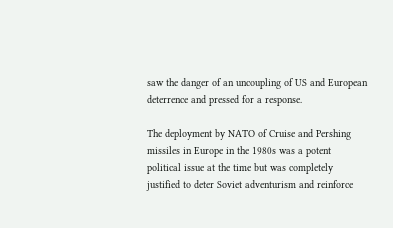saw the danger of an uncoupling of US and European deterrence and pressed for a response.

The deployment by NATO of Cruise and Pershing missiles in Europe in the 1980s was a potent political issue at the time but was completely justified to deter Soviet adventurism and reinforce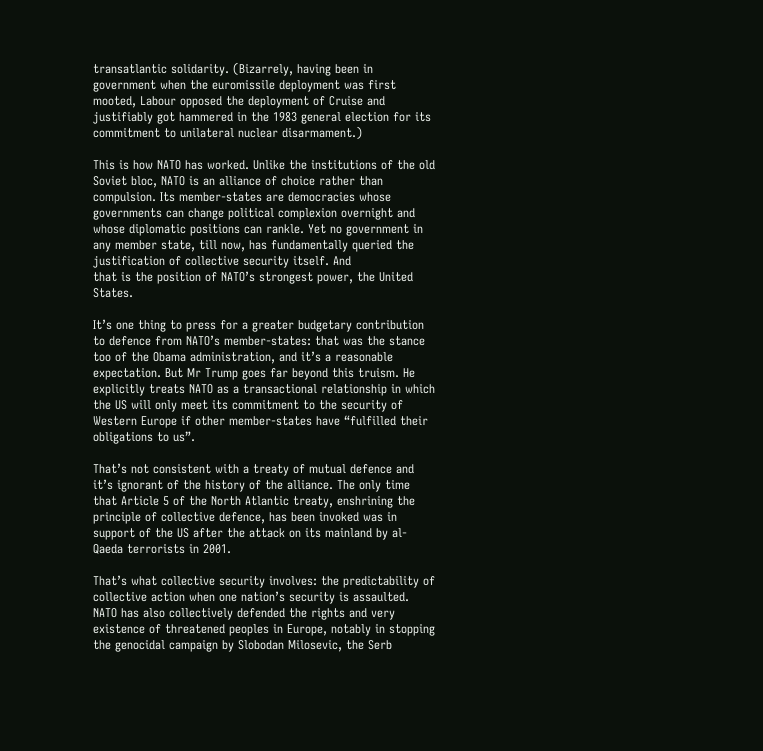transatlantic solidarity. (Bizarrely, having been in government when the euromissile deployment was first mooted, Labour opposed the deployment of Cruise and justifiably got hammered in the 1983 general election for its commitment to unilateral nuclear disarmament.)

This is how NATO has worked. Unlike the institutions of the old Soviet bloc, NATO is an alliance of choice rather than compulsion. Its member-states are democracies whose governments can change political complexion overnight and whose diplomatic positions can rankle. Yet no government in any member state, till now, has fundamentally queried the justification of collective security itself. And
that is the position of NATO’s strongest power, the United States.

It’s one thing to press for a greater budgetary contribution to defence from NATO’s member-states: that was the stance too of the Obama administration, and it’s a reasonable expectation. But Mr Trump goes far beyond this truism. He explicitly treats NATO as a transactional relationship in which the US will only meet its commitment to the security of Western Europe if other member-states have “fulfilled their
obligations to us”.

That’s not consistent with a treaty of mutual defence and it’s ignorant of the history of the alliance. The only time that Article 5 of the North Atlantic treaty, enshrining the principle of collective defence, has been invoked was in support of the US after the attack on its mainland by al-Qaeda terrorists in 2001.

That’s what collective security involves: the predictability of collective action when one nation’s security is assaulted. NATO has also collectively defended the rights and very existence of threatened peoples in Europe, notably in stopping the genocidal campaign by Slobodan Milosevic, the Serb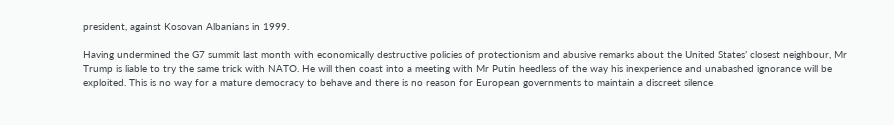president, against Kosovan Albanians in 1999.

Having undermined the G7 summit last month with economically destructive policies of protectionism and abusive remarks about the United States’ closest neighbour, Mr Trump is liable to try the same trick with NATO. He will then coast into a meeting with Mr Putin heedless of the way his inexperience and unabashed ignorance will be exploited. This is no way for a mature democracy to behave and there is no reason for European governments to maintain a discreet silence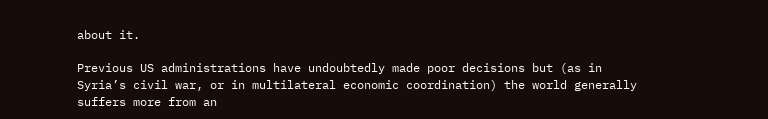about it.

Previous US administrations have undoubtedly made poor decisions but (as in Syria’s civil war, or in multilateral economic coordination) the world generally suffers more from an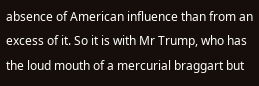absence of American influence than from an excess of it. So it is with Mr Trump, who has the loud mouth of a mercurial braggart but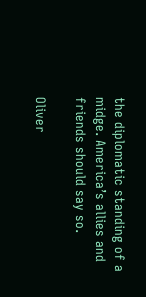the diplomatic standing of a midge. America’s allies and friends should say so.

Oliver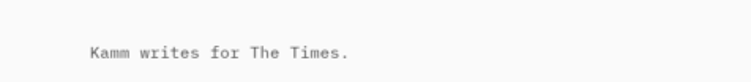Kamm writes for The Times.